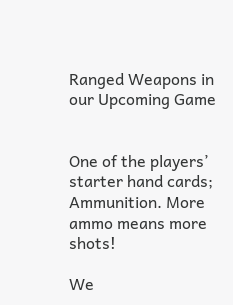Ranged Weapons in our Upcoming Game


One of the players’ starter hand cards; Ammunition. More ammo means more shots!

We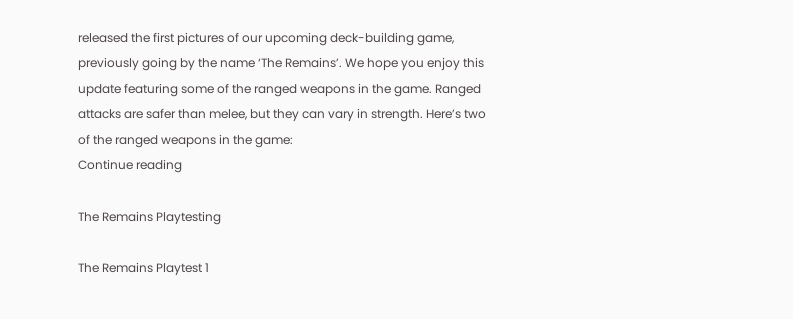released the first pictures of our upcoming deck-building game, previously going by the name ‘The Remains’. We hope you enjoy this update featuring some of the ranged weapons in the game. Ranged attacks are safer than melee, but they can vary in strength. Here’s two of the ranged weapons in the game:
Continue reading

The Remains Playtesting

The Remains Playtest 1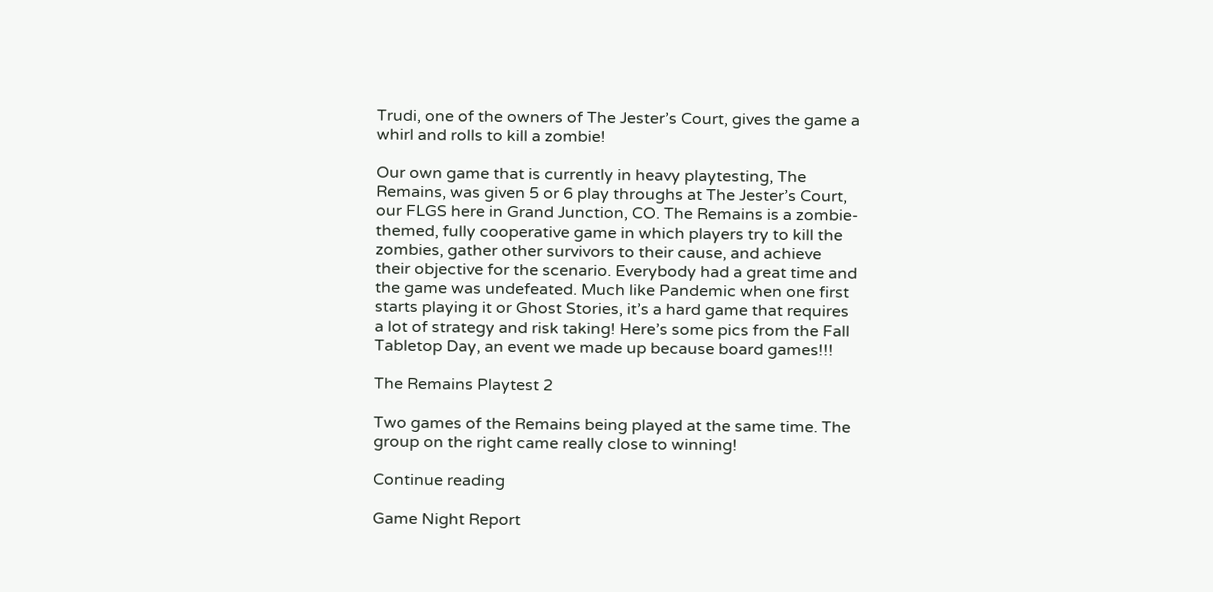Trudi, one of the owners of The Jester’s Court, gives the game a whirl and rolls to kill a zombie!

Our own game that is currently in heavy playtesting, The Remains, was given 5 or 6 play throughs at The Jester’s Court, our FLGS here in Grand Junction, CO. The Remains is a zombie-themed, fully cooperative game in which players try to kill the zombies, gather other survivors to their cause, and achieve their objective for the scenario. Everybody had a great time and the game was undefeated. Much like Pandemic when one first starts playing it or Ghost Stories, it’s a hard game that requires a lot of strategy and risk taking! Here’s some pics from the Fall Tabletop Day, an event we made up because board games!!!

The Remains Playtest 2

Two games of the Remains being played at the same time. The group on the right came really close to winning!

Continue reading

Game Night Report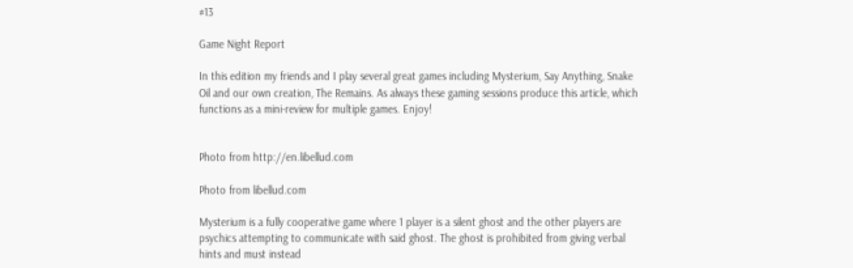#13

Game Night Report

In this edition my friends and I play several great games including Mysterium, Say Anything, Snake Oil and our own creation, The Remains. As always these gaming sessions produce this article, which functions as a mini-review for multiple games. Enjoy!


Photo from http://en.libellud.com

Photo from libellud.com

Mysterium is a fully cooperative game where 1 player is a silent ghost and the other players are psychics attempting to communicate with said ghost. The ghost is prohibited from giving verbal hints and must instead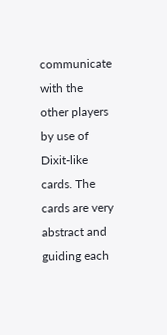communicate with the other players by use of Dixit-like cards. The cards are very abstract and guiding each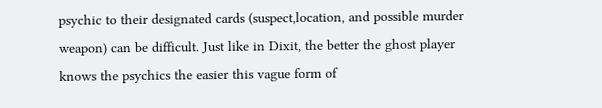psychic to their designated cards (suspect,location, and possible murder weapon) can be difficult. Just like in Dixit, the better the ghost player knows the psychics the easier this vague form of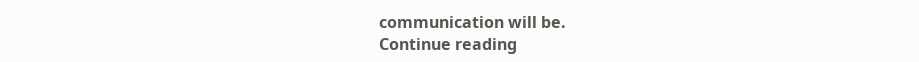communication will be.
Continue reading